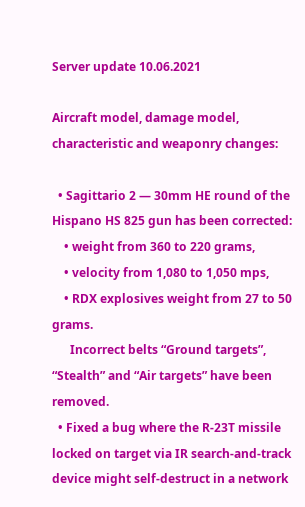Server update 10.06.2021

Aircraft model, damage model, characteristic and weaponry changes:

  • Sagittario 2 — 30mm HE round of the Hispano HS 825 gun has been corrected:
    • weight from 360 to 220 grams,
    • velocity from 1,080 to 1,050 mps,
    • RDX explosives weight from 27 to 50 grams.
      Incorrect belts “Ground targets”, “Stealth” and “Air targets” have been removed.
  • Fixed a bug where the R-23T missile locked on target via IR search-and-track device might self-destruct in a network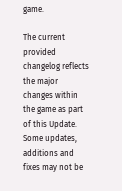game.

The current provided changelog reflects the major changes within the game as part of this Update. Some updates, additions and fixes may not be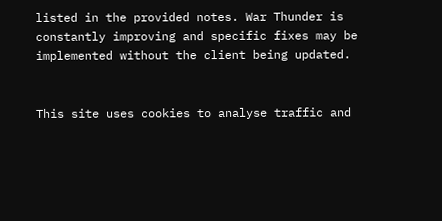listed in the provided notes. War Thunder is constantly improving and specific fixes may be implemented without the client being updated.


This site uses cookies to analyse traffic and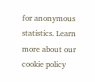for anonymous statistics. Learn more about our cookie policy